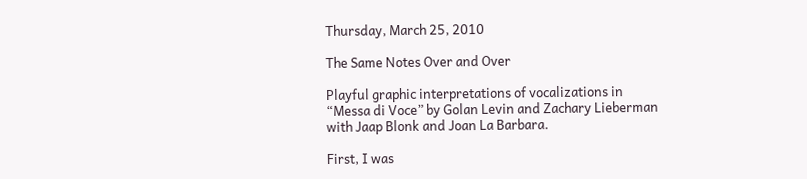Thursday, March 25, 2010

The Same Notes Over and Over

Playful graphic interpretations of vocalizations in
“Messa di Voce” by Golan Levin and Zachary Lieberman
with Jaap Blonk and Joan La Barbara.

First, I was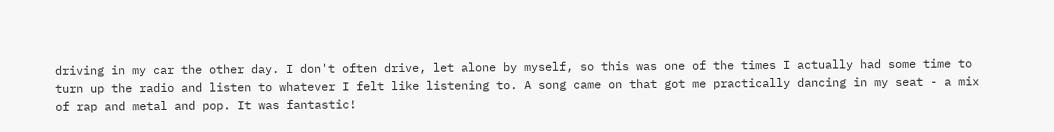driving in my car the other day. I don't often drive, let alone by myself, so this was one of the times I actually had some time to turn up the radio and listen to whatever I felt like listening to. A song came on that got me practically dancing in my seat - a mix of rap and metal and pop. It was fantastic!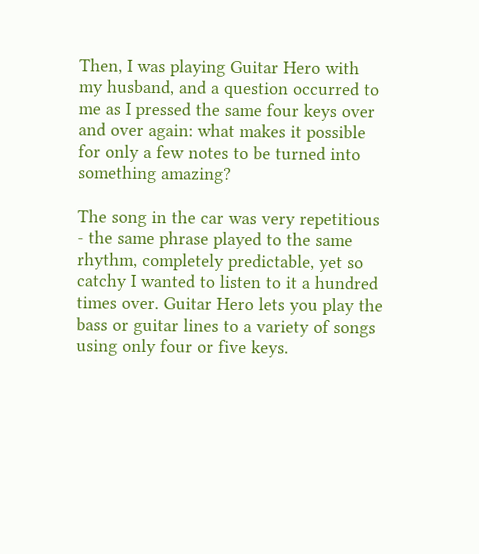Then, I was playing Guitar Hero with my husband, and a question occurred to me as I pressed the same four keys over and over again: what makes it possible for only a few notes to be turned into something amazing?

The song in the car was very repetitious - the same phrase played to the same rhythm, completely predictable, yet so catchy I wanted to listen to it a hundred times over. Guitar Hero lets you play the bass or guitar lines to a variety of songs using only four or five keys.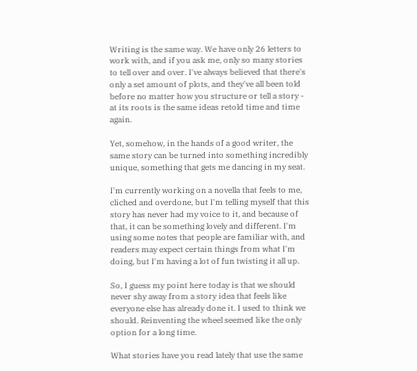Writing is the same way. We have only 26 letters to work with, and if you ask me, only so many stories to tell over and over. I've always believed that there's only a set amount of plots, and they've all been told before no matter how you structure or tell a story - at its roots is the same ideas retold time and time again.

Yet, somehow, in the hands of a good writer, the same story can be turned into something incredibly unique, something that gets me dancing in my seat.

I'm currently working on a novella that feels to me, cliched and overdone, but I'm telling myself that this story has never had my voice to it, and because of that, it can be something lovely and different. I'm using some notes that people are familiar with, and readers may expect certain things from what I'm doing, but I'm having a lot of fun twisting it all up.

So, I guess my point here today is that we should never shy away from a story idea that feels like everyone else has already done it. I used to think we should. Reinventing the wheel seemed like the only option for a long time.

What stories have you read lately that use the same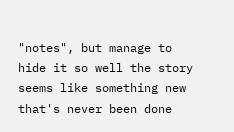"notes", but manage to hide it so well the story seems like something new that's never been done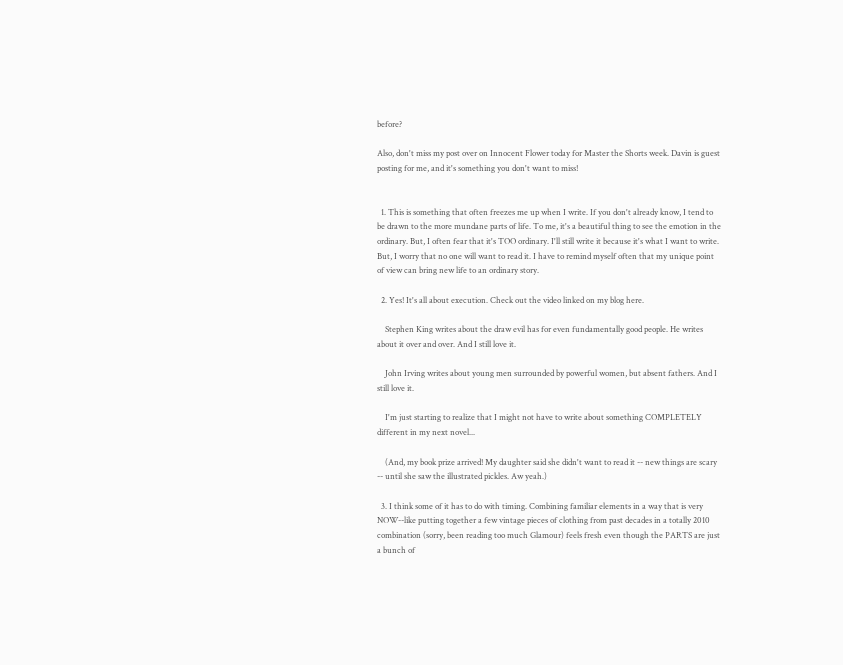before?

Also, don't miss my post over on Innocent Flower today for Master the Shorts week. Davin is guest posting for me, and it's something you don't want to miss!


  1. This is something that often freezes me up when I write. If you don't already know, I tend to be drawn to the more mundane parts of life. To me, it's a beautiful thing to see the emotion in the ordinary. But, I often fear that it's TOO ordinary. I'll still write it because it's what I want to write. But, I worry that no one will want to read it. I have to remind myself often that my unique point of view can bring new life to an ordinary story.

  2. Yes! It's all about execution. Check out the video linked on my blog here.

    Stephen King writes about the draw evil has for even fundamentally good people. He writes about it over and over. And I still love it.

    John Irving writes about young men surrounded by powerful women, but absent fathers. And I still love it.

    I'm just starting to realize that I might not have to write about something COMPLETELY different in my next novel...

    (And, my book prize arrived! My daughter said she didn't want to read it -- new things are scary -- until she saw the illustrated pickles. Aw yeah.)

  3. I think some of it has to do with timing. Combining familiar elements in a way that is very NOW--like putting together a few vintage pieces of clothing from past decades in a totally 2010 combination (sorry, been reading too much Glamour) feels fresh even though the PARTS are just a bunch of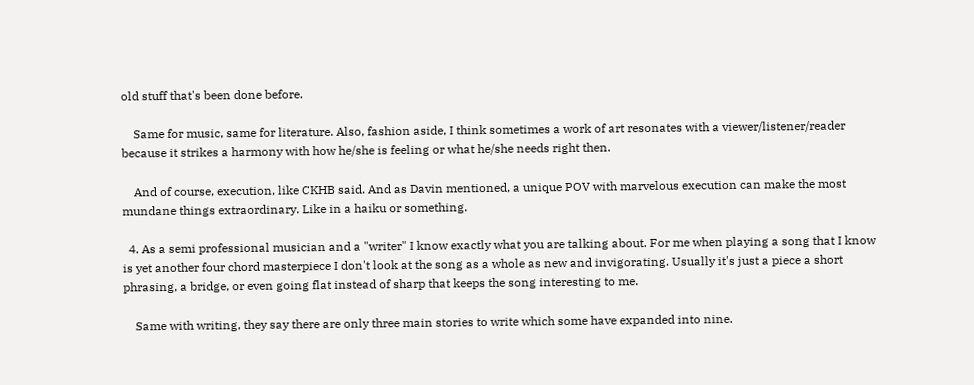old stuff that's been done before.

    Same for music, same for literature. Also, fashion aside, I think sometimes a work of art resonates with a viewer/listener/reader because it strikes a harmony with how he/she is feeling or what he/she needs right then.

    And of course, execution, like CKHB said. And as Davin mentioned, a unique POV with marvelous execution can make the most mundane things extraordinary. Like in a haiku or something.

  4. As a semi professional musician and a "writer" I know exactly what you are talking about. For me when playing a song that I know is yet another four chord masterpiece I don't look at the song as a whole as new and invigorating. Usually it's just a piece a short phrasing, a bridge, or even going flat instead of sharp that keeps the song interesting to me.

    Same with writing, they say there are only three main stories to write which some have expanded into nine.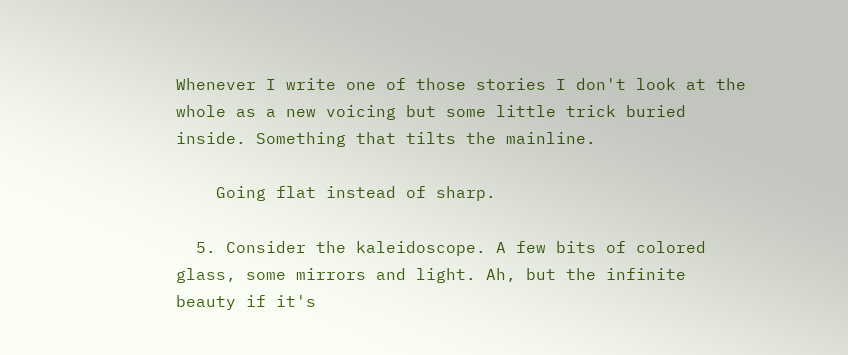Whenever I write one of those stories I don't look at the whole as a new voicing but some little trick buried inside. Something that tilts the mainline.

    Going flat instead of sharp.

  5. Consider the kaleidoscope. A few bits of colored glass, some mirrors and light. Ah, but the infinite beauty if it's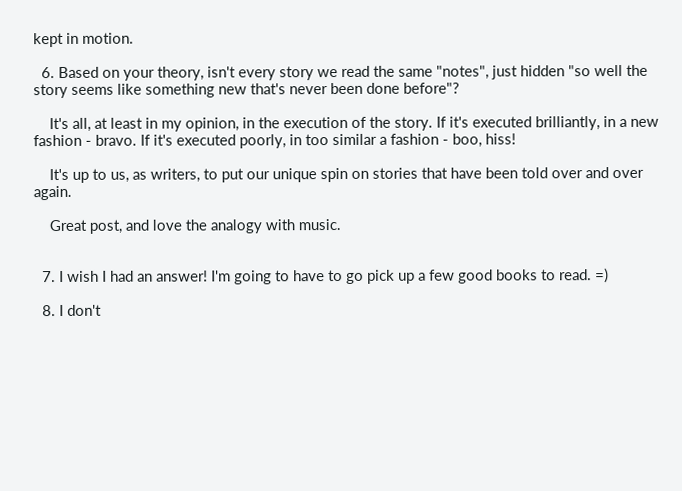kept in motion.

  6. Based on your theory, isn't every story we read the same "notes", just hidden "so well the story seems like something new that's never been done before"?

    It's all, at least in my opinion, in the execution of the story. If it's executed brilliantly, in a new fashion - bravo. If it's executed poorly, in too similar a fashion - boo, hiss!

    It's up to us, as writers, to put our unique spin on stories that have been told over and over again.

    Great post, and love the analogy with music.


  7. I wish I had an answer! I'm going to have to go pick up a few good books to read. =)

  8. I don't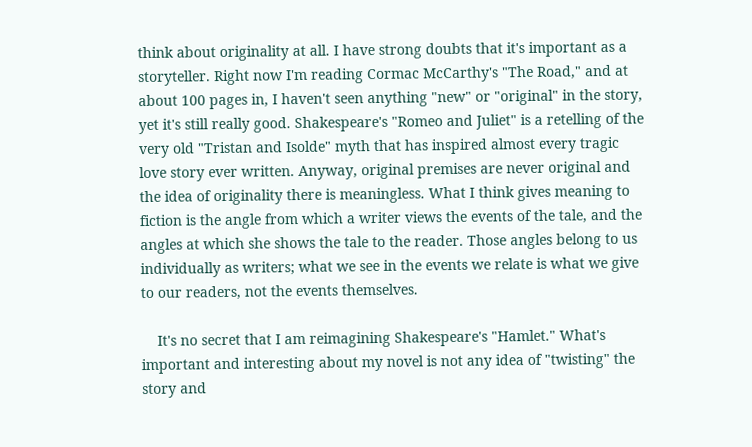think about originality at all. I have strong doubts that it's important as a storyteller. Right now I'm reading Cormac McCarthy's "The Road," and at about 100 pages in, I haven't seen anything "new" or "original" in the story, yet it's still really good. Shakespeare's "Romeo and Juliet" is a retelling of the very old "Tristan and Isolde" myth that has inspired almost every tragic love story ever written. Anyway, original premises are never original and the idea of originality there is meaningless. What I think gives meaning to fiction is the angle from which a writer views the events of the tale, and the angles at which she shows the tale to the reader. Those angles belong to us individually as writers; what we see in the events we relate is what we give to our readers, not the events themselves.

    It's no secret that I am reimagining Shakespeare's "Hamlet." What's important and interesting about my novel is not any idea of "twisting" the story and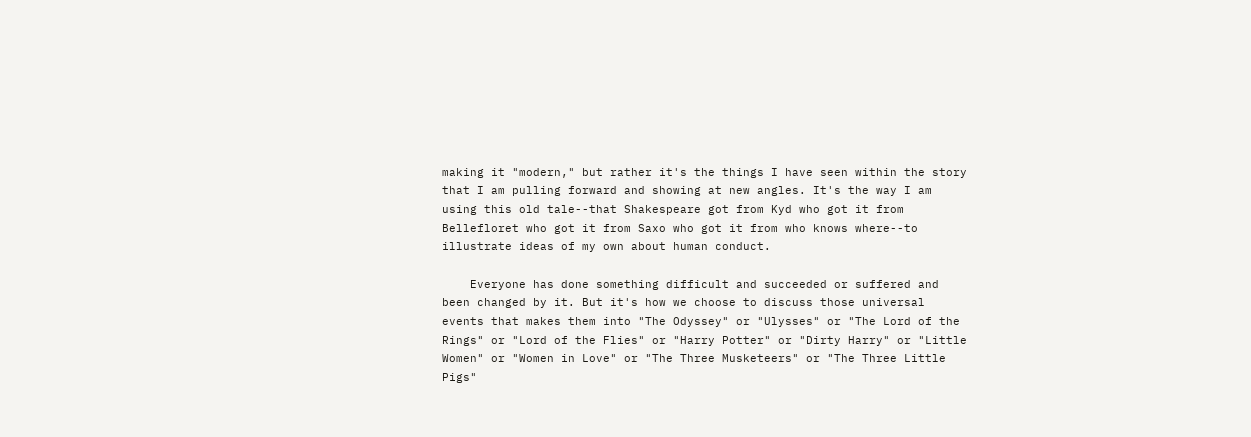making it "modern," but rather it's the things I have seen within the story that I am pulling forward and showing at new angles. It's the way I am using this old tale--that Shakespeare got from Kyd who got it from Bellefloret who got it from Saxo who got it from who knows where--to illustrate ideas of my own about human conduct.

    Everyone has done something difficult and succeeded or suffered and been changed by it. But it's how we choose to discuss those universal events that makes them into "The Odyssey" or "Ulysses" or "The Lord of the Rings" or "Lord of the Flies" or "Harry Potter" or "Dirty Harry" or "Little Women" or "Women in Love" or "The Three Musketeers" or "The Three Little Pigs"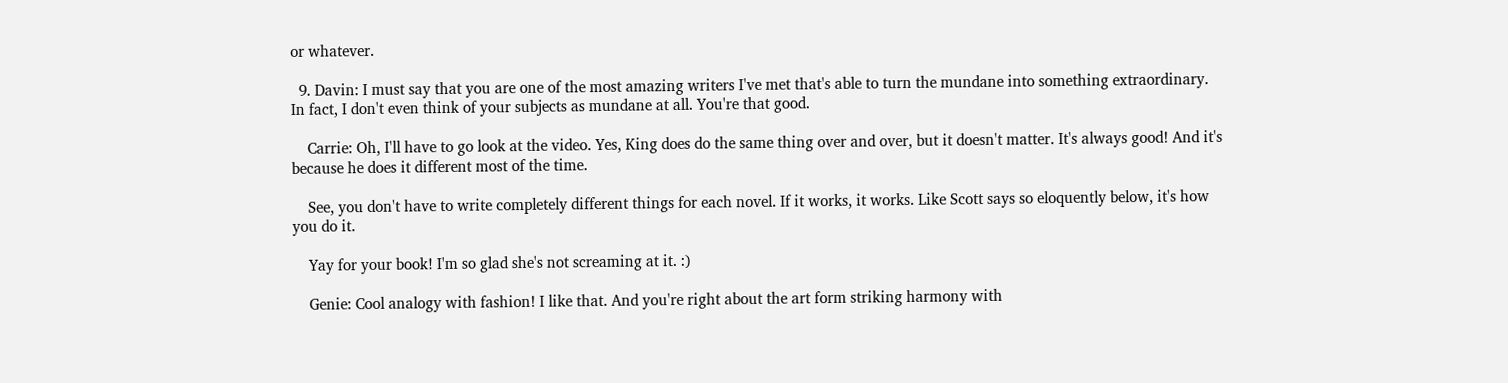or whatever.

  9. Davin: I must say that you are one of the most amazing writers I've met that's able to turn the mundane into something extraordinary. In fact, I don't even think of your subjects as mundane at all. You're that good.

    Carrie: Oh, I'll have to go look at the video. Yes, King does do the same thing over and over, but it doesn't matter. It's always good! And it's because he does it different most of the time.

    See, you don't have to write completely different things for each novel. If it works, it works. Like Scott says so eloquently below, it's how you do it.

    Yay for your book! I'm so glad she's not screaming at it. :)

    Genie: Cool analogy with fashion! I like that. And you're right about the art form striking harmony with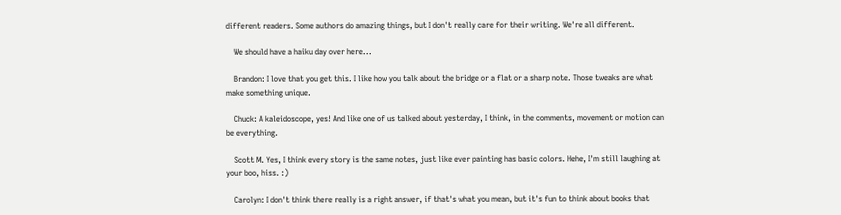different readers. Some authors do amazing things, but I don't really care for their writing. We're all different.

    We should have a haiku day over here...

    Brandon: I love that you get this. I like how you talk about the bridge or a flat or a sharp note. Those tweaks are what make something unique.

    Chuck: A kaleidoscope, yes! And like one of us talked about yesterday, I think, in the comments, movement or motion can be everything.

    Scott M. Yes, I think every story is the same notes, just like ever painting has basic colors. Hehe, I'm still laughing at your boo, hiss. :)

    Carolyn: I don't think there really is a right answer, if that's what you mean, but it's fun to think about books that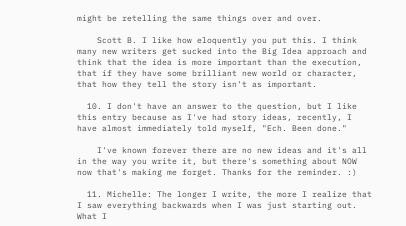might be retelling the same things over and over.

    Scott B. I like how eloquently you put this. I think many new writers get sucked into the Big Idea approach and think that the idea is more important than the execution, that if they have some brilliant new world or character, that how they tell the story isn't as important.

  10. I don't have an answer to the question, but I like this entry because as I've had story ideas, recently, I have almost immediately told myself, "Ech. Been done."

    I've known forever there are no new ideas and it's all in the way you write it, but there's something about NOW now that's making me forget. Thanks for the reminder. :)

  11. Michelle: The longer I write, the more I realize that I saw everything backwards when I was just starting out. What I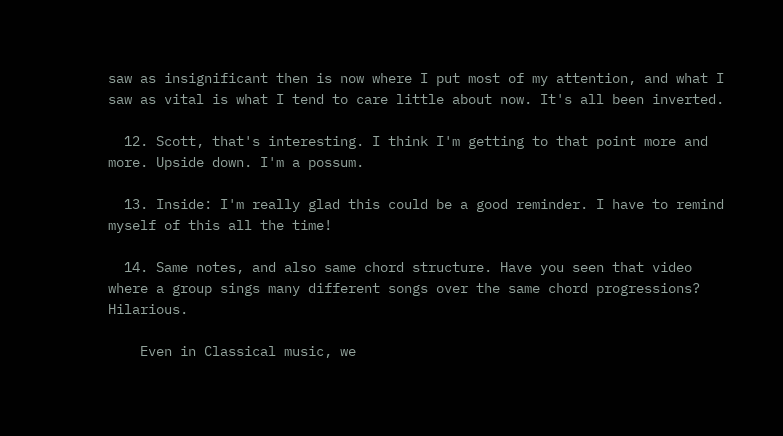saw as insignificant then is now where I put most of my attention, and what I saw as vital is what I tend to care little about now. It's all been inverted.

  12. Scott, that's interesting. I think I'm getting to that point more and more. Upside down. I'm a possum.

  13. Inside: I'm really glad this could be a good reminder. I have to remind myself of this all the time!

  14. Same notes, and also same chord structure. Have you seen that video where a group sings many different songs over the same chord progressions? Hilarious.

    Even in Classical music, we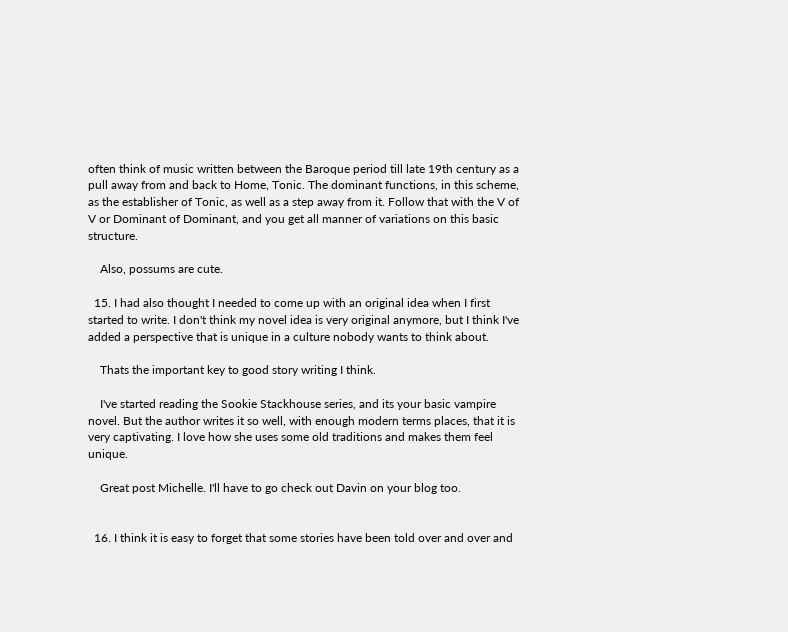often think of music written between the Baroque period till late 19th century as a pull away from and back to Home, Tonic. The dominant functions, in this scheme, as the establisher of Tonic, as well as a step away from it. Follow that with the V of V or Dominant of Dominant, and you get all manner of variations on this basic structure.

    Also, possums are cute.

  15. I had also thought I needed to come up with an original idea when I first started to write. I don't think my novel idea is very original anymore, but I think I've added a perspective that is unique in a culture nobody wants to think about.

    Thats the important key to good story writing I think.

    I've started reading the Sookie Stackhouse series, and its your basic vampire novel. But the author writes it so well, with enough modern terms places, that it is very captivating. I love how she uses some old traditions and makes them feel unique.

    Great post Michelle. I'll have to go check out Davin on your blog too.


  16. I think it is easy to forget that some stories have been told over and over and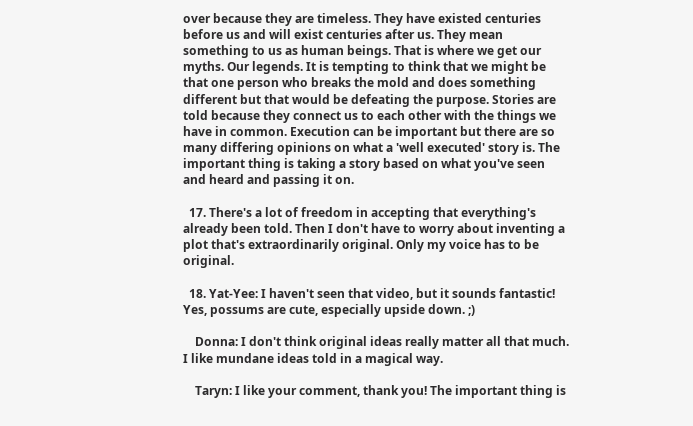over because they are timeless. They have existed centuries before us and will exist centuries after us. They mean something to us as human beings. That is where we get our myths. Our legends. It is tempting to think that we might be that one person who breaks the mold and does something different but that would be defeating the purpose. Stories are told because they connect us to each other with the things we have in common. Execution can be important but there are so many differing opinions on what a 'well executed' story is. The important thing is taking a story based on what you've seen and heard and passing it on.

  17. There's a lot of freedom in accepting that everything's already been told. Then I don't have to worry about inventing a plot that's extraordinarily original. Only my voice has to be original.

  18. Yat-Yee: I haven't seen that video, but it sounds fantastic! Yes, possums are cute, especially upside down. ;)

    Donna: I don't think original ideas really matter all that much. I like mundane ideas told in a magical way.

    Taryn: I like your comment, thank you! The important thing is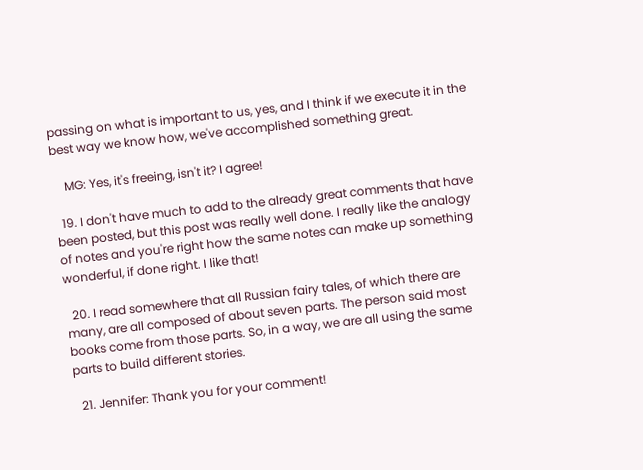passing on what is important to us, yes, and I think if we execute it in the best way we know how, we've accomplished something great.

    MG: Yes, it's freeing, isn't it? I agree!

  19. I don't have much to add to the already great comments that have been posted, but this post was really well done. I really like the analogy of notes and you're right how the same notes can make up something wonderful, if done right. I like that!

  20. I read somewhere that all Russian fairy tales, of which there are many, are all composed of about seven parts. The person said most books come from those parts. So, in a way, we are all using the same parts to build different stories.

  21. Jennifer: Thank you for your comment!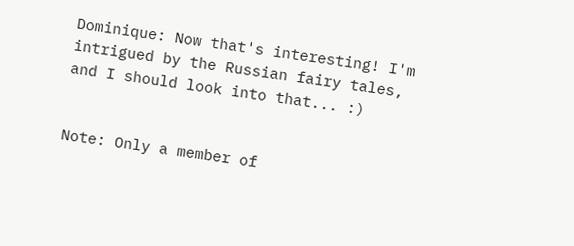Dominique: Now that's interesting! I'm intrigued by the Russian fairy tales, and I should look into that... :)


Note: Only a member of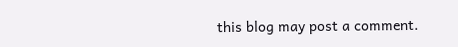this blog may post a comment.